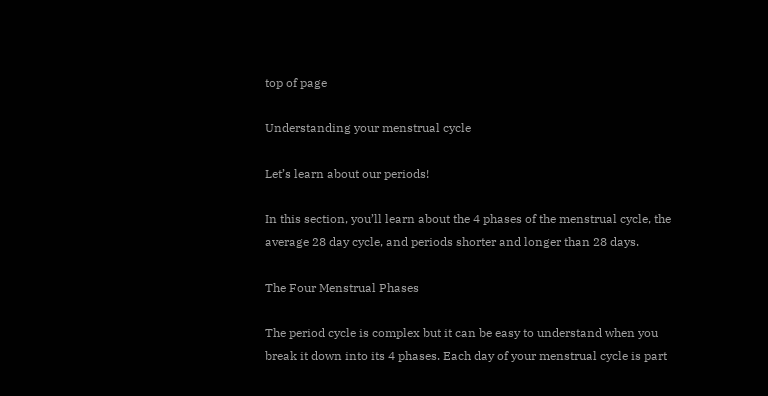top of page

Understanding your menstrual cycle

Let’s learn about our periods!

In this section, you’ll learn about the 4 phases of the menstrual cycle, the average 28 day cycle, and periods shorter and longer than 28 days.

The Four Menstrual Phases

The period cycle is complex but it can be easy to understand when you break it down into its 4 phases. Each day of your menstrual cycle is part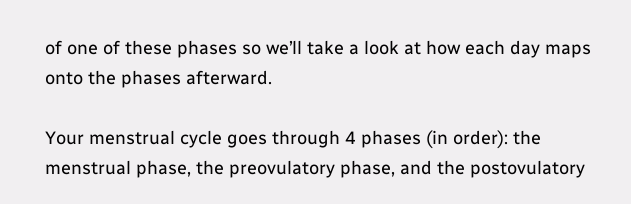of one of these phases so we’ll take a look at how each day maps onto the phases afterward.

Your menstrual cycle goes through 4 phases (in order): the menstrual phase, the preovulatory phase, and the postovulatory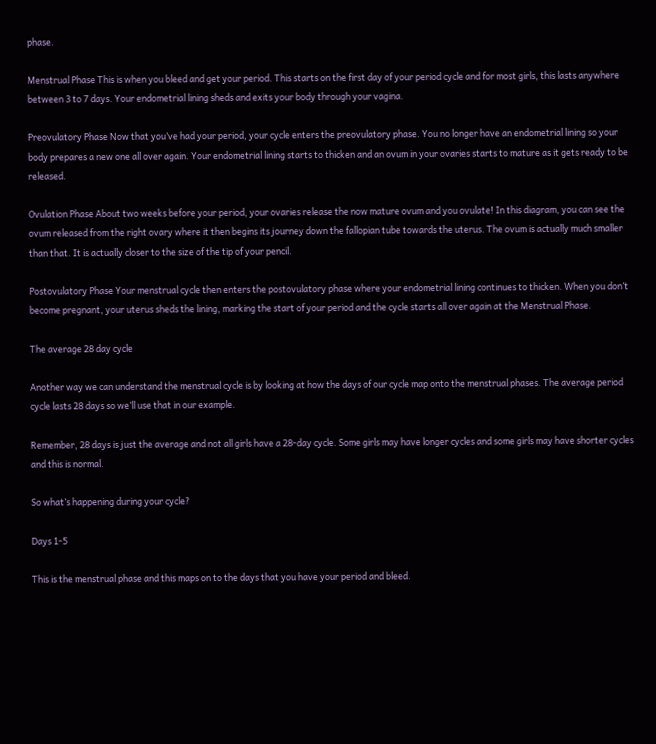phase.

Menstrual Phase This is when you bleed and get your period. This starts on the first day of your period cycle and for most girls, this lasts anywhere between 3 to 7 days. Your endometrial lining sheds and exits your body through your vagina.

Preovulatory Phase Now that you’ve had your period, your cycle enters the preovulatory phase. You no longer have an endometrial lining so your body prepares a new one all over again. Your endometrial lining starts to thicken and an ovum in your ovaries starts to mature as it gets ready to be released.

Ovulation Phase About two weeks before your period, your ovaries release the now mature ovum and you ovulate! In this diagram, you can see the ovum released from the right ovary where it then begins its journey down the fallopian tube towards the uterus. The ovum is actually much smaller than that. It is actually closer to the size of the tip of your pencil.

Postovulatory Phase Your menstrual cycle then enters the postovulatory phase where your endometrial lining continues to thicken. When you don’t become pregnant, your uterus sheds the lining, marking the start of your period and the cycle starts all over again at the Menstrual Phase.

The average 28 day cycle

Another way we can understand the menstrual cycle is by looking at how the days of our cycle map onto the menstrual phases. The average period cycle lasts 28 days so we’ll use that in our example.

Remember, 28 days is just the average and not all girls have a 28-day cycle. Some girls may have longer cycles and some girls may have shorter cycles and this is normal.

So what’s happening during your cycle?

Days 1-5

This is the menstrual phase and this maps on to the days that you have your period and bleed.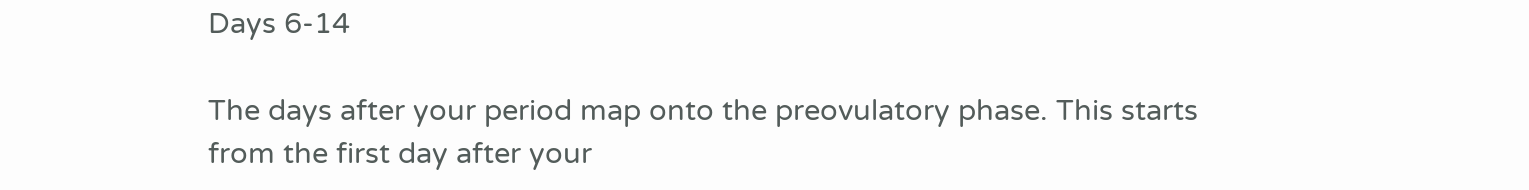Days 6-14

The days after your period map onto the preovulatory phase. This starts from the first day after your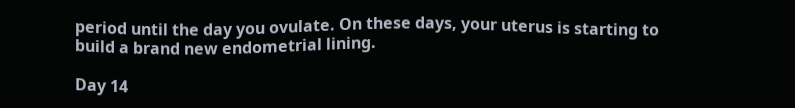period until the day you ovulate. On these days, your uterus is starting to build a brand new endometrial lining.

Day 14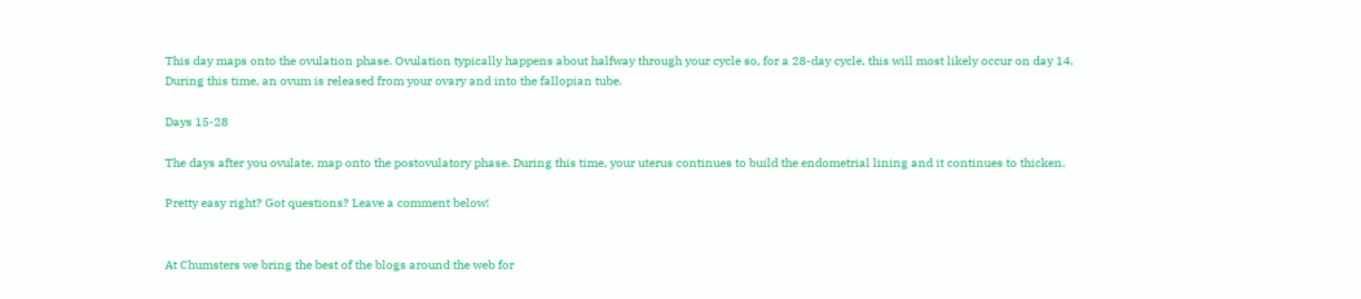This day maps onto the ovulation phase. Ovulation typically happens about halfway through your cycle so, for a 28-day cycle, this will most likely occur on day 14. During this time, an ovum is released from your ovary and into the fallopian tube.

Days 15-28

The days after you ovulate, map onto the postovulatory phase. During this time, your uterus continues to build the endometrial lining and it continues to thicken.

Pretty easy right? Got questions? Leave a comment below!


At Chumsters we bring the best of the blogs around the web for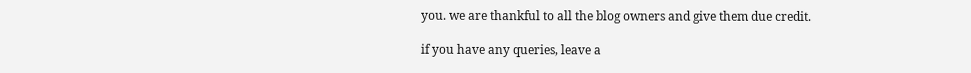you. we are thankful to all the blog owners and give them due credit.

if you have any queries, leave a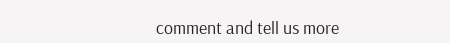comment and tell us more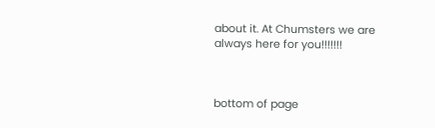about it. At Chumsters we are always here for you!!!!!!!



bottom of page